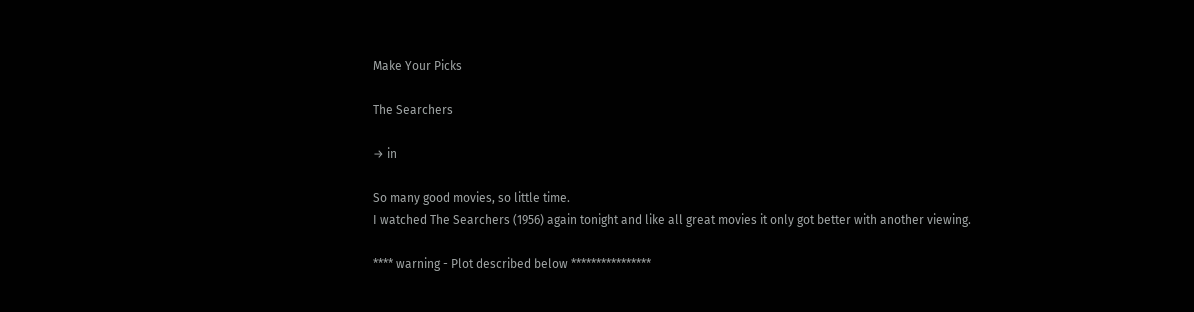Make Your Picks

The Searchers

→ in

So many good movies, so little time.
I watched The Searchers (1956) again tonight and like all great movies it only got better with another viewing.

**** warning - Plot described below ****************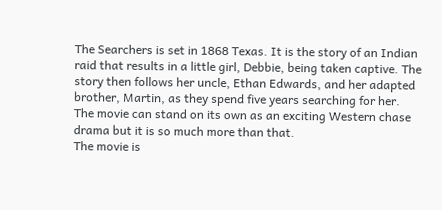The Searchers is set in 1868 Texas. It is the story of an Indian raid that results in a little girl, Debbie, being taken captive. The story then follows her uncle, Ethan Edwards, and her adapted brother, Martin, as they spend five years searching for her.
The movie can stand on its own as an exciting Western chase drama but it is so much more than that.
The movie is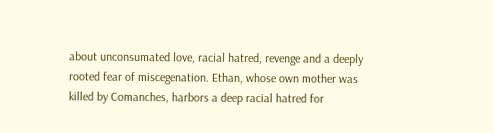about unconsumated love, racial hatred, revenge and a deeply rooted fear of miscegenation. Ethan, whose own mother was killed by Comanches, harbors a deep racial hatred for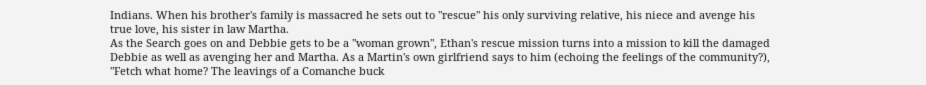Indians. When his brother's family is massacred he sets out to "rescue" his only surviving relative, his niece and avenge his true love, his sister in law Martha.
As the Search goes on and Debbie gets to be a "woman grown", Ethan's rescue mission turns into a mission to kill the damaged Debbie as well as avenging her and Martha. As a Martin's own girlfriend says to him (echoing the feelings of the community?), "Fetch what home? The leavings of a Comanche buck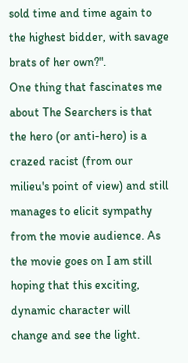sold time and time again to the highest bidder, with savage brats of her own?".
One thing that fascinates me about The Searchers is that the hero (or anti-hero) is a crazed racist (from our milieu's point of view) and still manages to elicit sympathy from the movie audience. As the movie goes on I am still hoping that this exciting, dynamic character will
change and see the light.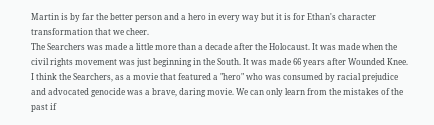Martin is by far the better person and a hero in every way but it is for Ethan's character transformation that we cheer.
The Searchers was made a little more than a decade after the Holocaust. It was made when the civil rights movement was just beginning in the South. It was made 66 years after Wounded Knee.
I think the Searchers, as a movie that featured a "hero" who was consumed by racial prejudice and advocated genocide was a brave, daring movie. We can only learn from the mistakes of the past if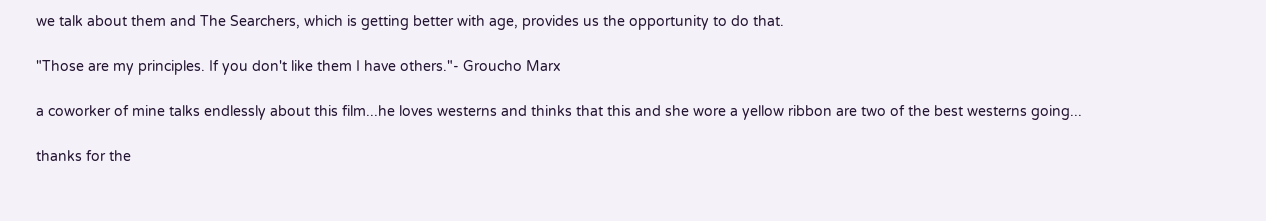we talk about them and The Searchers, which is getting better with age, provides us the opportunity to do that.

"Those are my principles. If you don't like them I have others."- Groucho Marx

a coworker of mine talks endlessly about this film...he loves westerns and thinks that this and she wore a yellow ribbon are two of the best westerns going...

thanks for the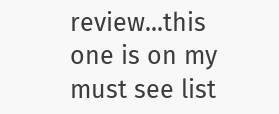review...this one is on my must see list